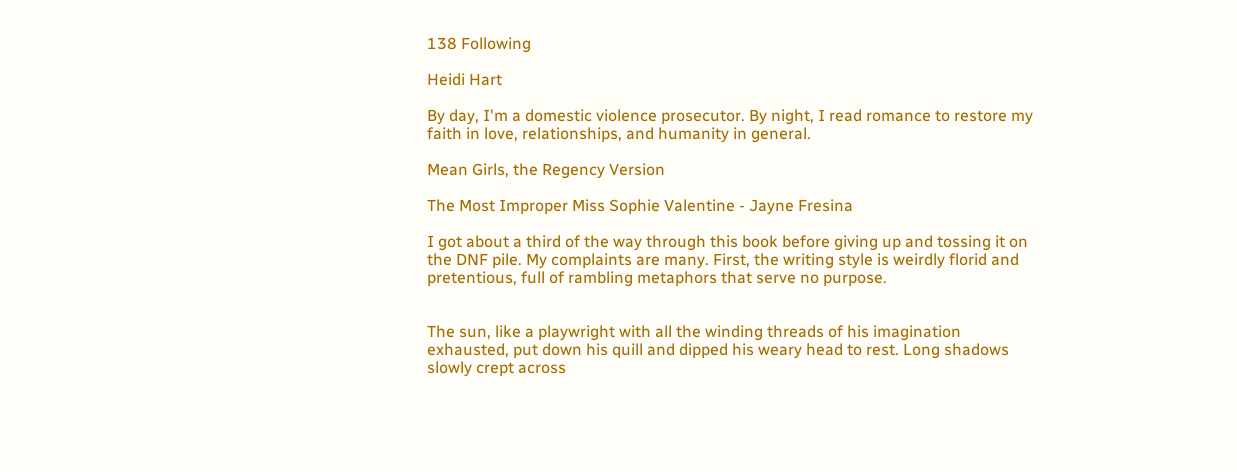138 Following

Heidi Hart

By day, I'm a domestic violence prosecutor. By night, I read romance to restore my faith in love, relationships, and humanity in general.

Mean Girls, the Regency Version

The Most Improper Miss Sophie Valentine - Jayne Fresina

I got about a third of the way through this book before giving up and tossing it on the DNF pile. My complaints are many. First, the writing style is weirdly florid and pretentious, full of rambling metaphors that serve no purpose.


The sun, like a playwright with all the winding threads of his imagination exhausted, put down his quill and dipped his weary head to rest. Long shadows slowly crept across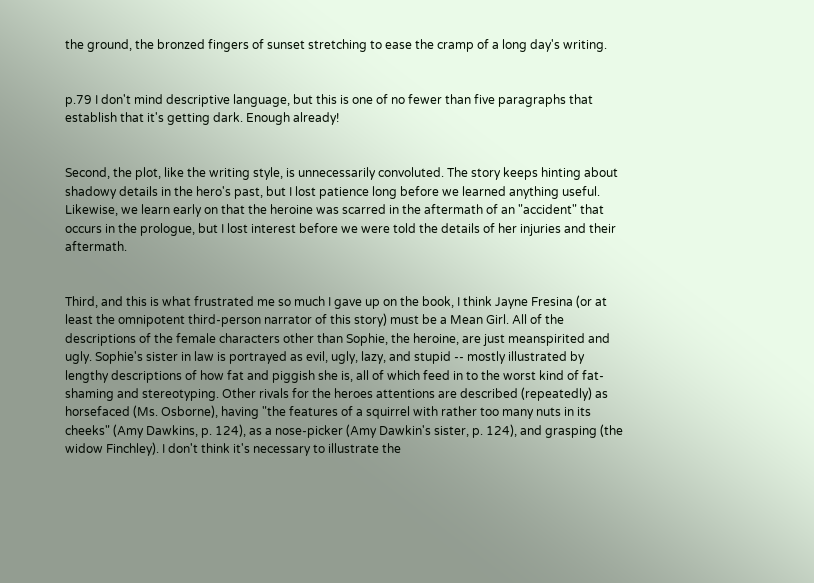the ground, the bronzed fingers of sunset stretching to ease the cramp of a long day's writing.


p.79 I don't mind descriptive language, but this is one of no fewer than five paragraphs that establish that it's getting dark. Enough already!


Second, the plot, like the writing style, is unnecessarily convoluted. The story keeps hinting about shadowy details in the hero's past, but I lost patience long before we learned anything useful. Likewise, we learn early on that the heroine was scarred in the aftermath of an "accident" that occurs in the prologue, but I lost interest before we were told the details of her injuries and their aftermath.


Third, and this is what frustrated me so much I gave up on the book, I think Jayne Fresina (or at least the omnipotent third-person narrator of this story) must be a Mean Girl. All of the descriptions of the female characters other than Sophie, the heroine, are just meanspirited and ugly. Sophie's sister in law is portrayed as evil, ugly, lazy, and stupid -- mostly illustrated by lengthy descriptions of how fat and piggish she is, all of which feed in to the worst kind of fat-shaming and stereotyping. Other rivals for the heroes attentions are described (repeatedly) as horsefaced (Ms. Osborne), having "the features of a squirrel with rather too many nuts in its cheeks" (Amy Dawkins, p. 124), as a nose-picker (Amy Dawkin's sister, p. 124), and grasping (the widow Finchley). I don't think it's necessary to illustrate the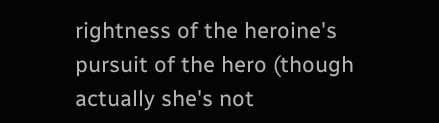rightness of the heroine's pursuit of the hero (though actually she's not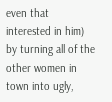even that interested in him) by turning all of the other women in town into ugly,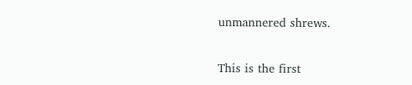unmannered shrews.


This is the first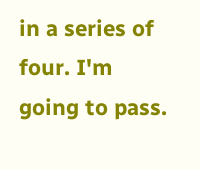in a series of four. I'm going to pass.